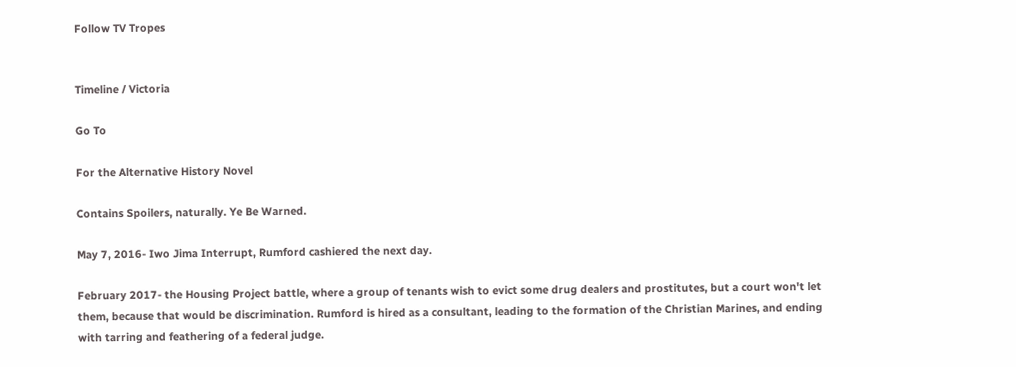Follow TV Tropes


Timeline / Victoria

Go To

For the Alternative History Novel

Contains Spoilers, naturally. Ye Be Warned.

May 7, 2016- Iwo Jima Interrupt, Rumford cashiered the next day.

February 2017- the Housing Project battle, where a group of tenants wish to evict some drug dealers and prostitutes, but a court won't let them, because that would be discrimination. Rumford is hired as a consultant, leading to the formation of the Christian Marines, and ending with tarring and feathering of a federal judge.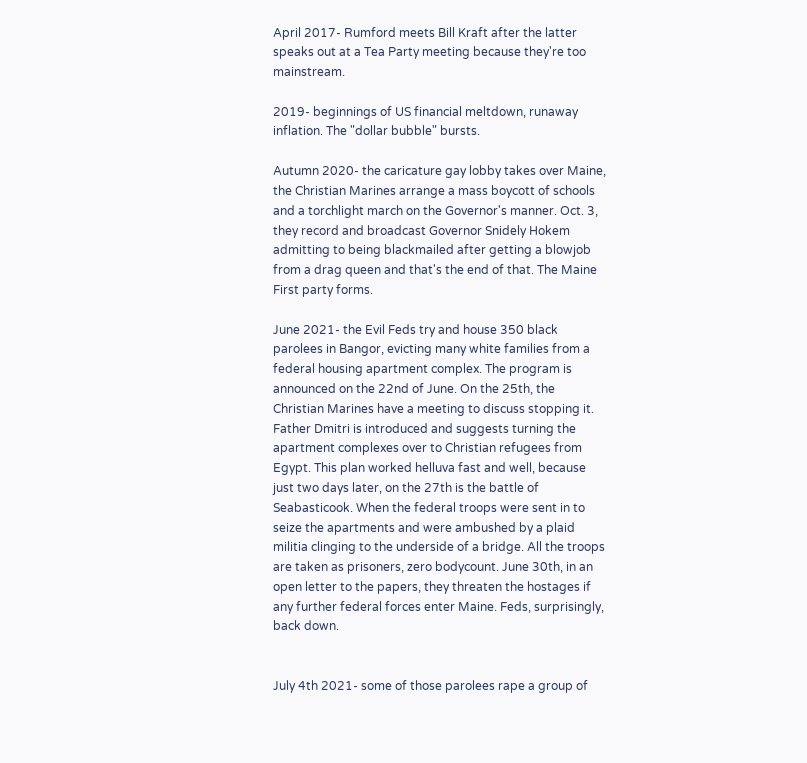April 2017- Rumford meets Bill Kraft after the latter speaks out at a Tea Party meeting because they're too mainstream.

2019- beginnings of US financial meltdown, runaway inflation. The "dollar bubble" bursts.

Autumn 2020- the caricature gay lobby takes over Maine, the Christian Marines arrange a mass boycott of schools and a torchlight march on the Governor's manner. Oct. 3, they record and broadcast Governor Snidely Hokem admitting to being blackmailed after getting a blowjob from a drag queen and that's the end of that. The Maine First party forms.

June 2021- the Evil Feds try and house 350 black parolees in Bangor, evicting many white families from a federal housing apartment complex. The program is announced on the 22nd of June. On the 25th, the Christian Marines have a meeting to discuss stopping it. Father Dmitri is introduced and suggests turning the apartment complexes over to Christian refugees from Egypt. This plan worked helluva fast and well, because just two days later, on the 27th is the battle of Seabasticook. When the federal troops were sent in to seize the apartments and were ambushed by a plaid militia clinging to the underside of a bridge. All the troops are taken as prisoners, zero bodycount. June 30th, in an open letter to the papers, they threaten the hostages if any further federal forces enter Maine. Feds, surprisingly, back down.


July 4th 2021- some of those parolees rape a group of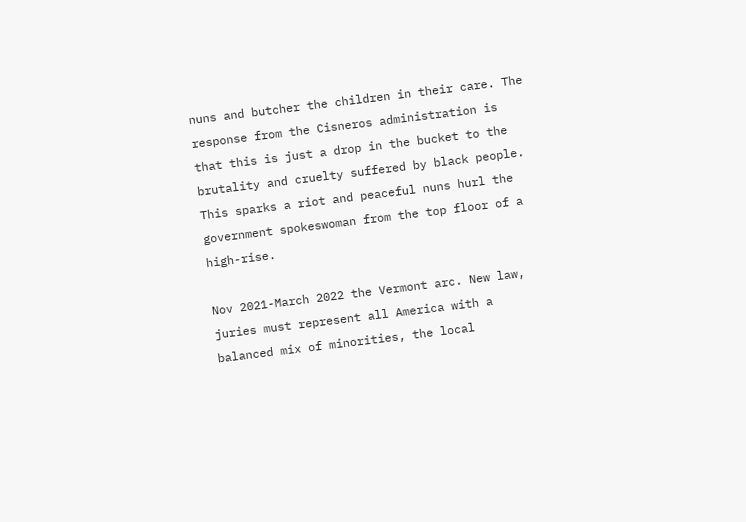nuns and butcher the children in their care. The response from the Cisneros administration is that this is just a drop in the bucket to the brutality and cruelty suffered by black people. This sparks a riot and peaceful nuns hurl the government spokeswoman from the top floor of a high-rise.

Nov 2021-March 2022 the Vermont arc. New law, juries must represent all America with a balanced mix of minorities, the local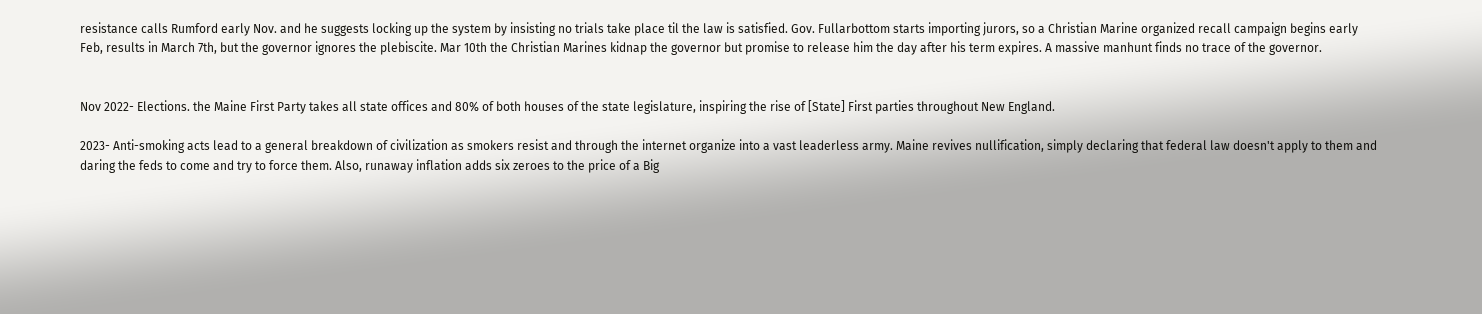resistance calls Rumford early Nov. and he suggests locking up the system by insisting no trials take place til the law is satisfied. Gov. Fullarbottom starts importing jurors, so a Christian Marine organized recall campaign begins early Feb, results in March 7th, but the governor ignores the plebiscite. Mar 10th the Christian Marines kidnap the governor but promise to release him the day after his term expires. A massive manhunt finds no trace of the governor.


Nov 2022- Elections. the Maine First Party takes all state offices and 80% of both houses of the state legislature, inspiring the rise of [State] First parties throughout New England.

2023- Anti-smoking acts lead to a general breakdown of civilization as smokers resist and through the internet organize into a vast leaderless army. Maine revives nullification, simply declaring that federal law doesn't apply to them and daring the feds to come and try to force them. Also, runaway inflation adds six zeroes to the price of a Big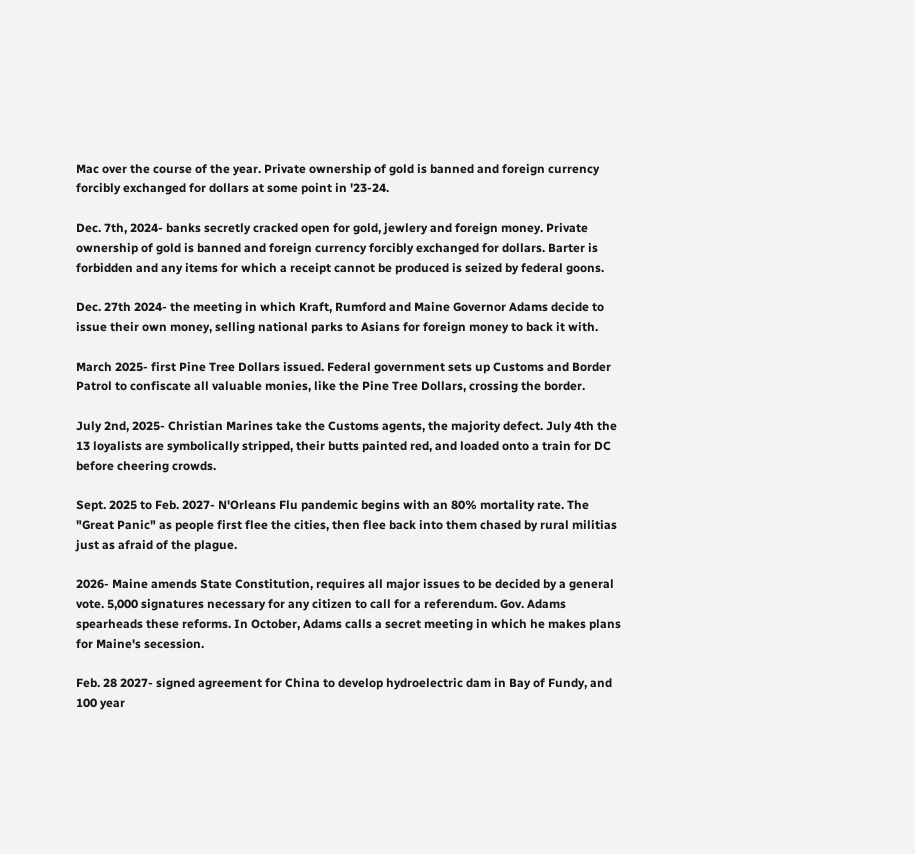Mac over the course of the year. Private ownership of gold is banned and foreign currency forcibly exchanged for dollars at some point in '23-24.

Dec. 7th, 2024- banks secretly cracked open for gold, jewlery and foreign money. Private ownership of gold is banned and foreign currency forcibly exchanged for dollars. Barter is forbidden and any items for which a receipt cannot be produced is seized by federal goons.

Dec. 27th 2024- the meeting in which Kraft, Rumford and Maine Governor Adams decide to issue their own money, selling national parks to Asians for foreign money to back it with.

March 2025- first Pine Tree Dollars issued. Federal government sets up Customs and Border Patrol to confiscate all valuable monies, like the Pine Tree Dollars, crossing the border.

July 2nd, 2025- Christian Marines take the Customs agents, the majority defect. July 4th the 13 loyalists are symbolically stripped, their butts painted red, and loaded onto a train for DC before cheering crowds.

Sept. 2025 to Feb. 2027- N'Orleans Flu pandemic begins with an 80% mortality rate. The "Great Panic" as people first flee the cities, then flee back into them chased by rural militias just as afraid of the plague.

2026- Maine amends State Constitution, requires all major issues to be decided by a general vote. 5,000 signatures necessary for any citizen to call for a referendum. Gov. Adams spearheads these reforms. In October, Adams calls a secret meeting in which he makes plans for Maine's secession.

Feb. 28 2027- signed agreement for China to develop hydroelectric dam in Bay of Fundy, and 100 year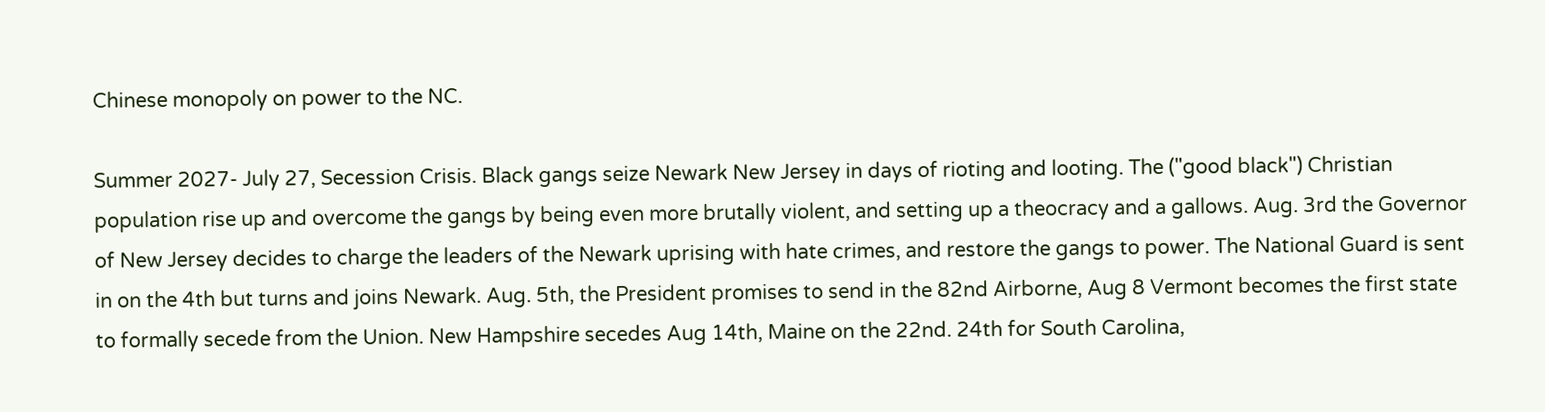Chinese monopoly on power to the NC.

Summer 2027- July 27, Secession Crisis. Black gangs seize Newark New Jersey in days of rioting and looting. The ("good black") Christian population rise up and overcome the gangs by being even more brutally violent, and setting up a theocracy and a gallows. Aug. 3rd the Governor of New Jersey decides to charge the leaders of the Newark uprising with hate crimes, and restore the gangs to power. The National Guard is sent in on the 4th but turns and joins Newark. Aug. 5th, the President promises to send in the 82nd Airborne, Aug 8 Vermont becomes the first state to formally secede from the Union. New Hampshire secedes Aug 14th, Maine on the 22nd. 24th for South Carolina,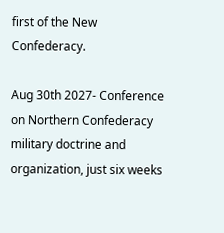first of the New Confederacy.

Aug 30th 2027- Conference on Northern Confederacy military doctrine and organization, just six weeks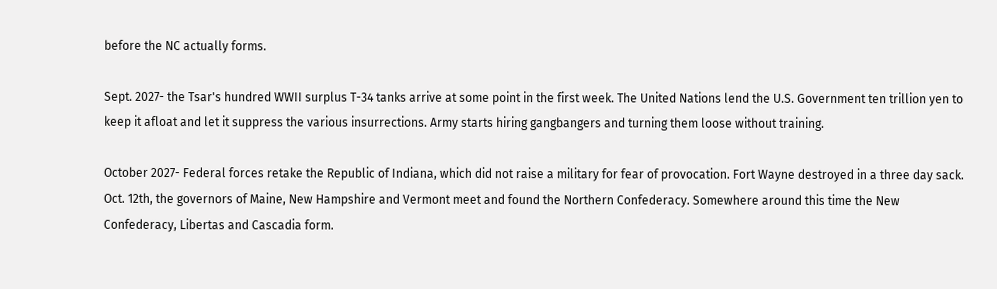before the NC actually forms.

Sept. 2027- the Tsar's hundred WWII surplus T-34 tanks arrive at some point in the first week. The United Nations lend the U.S. Government ten trillion yen to keep it afloat and let it suppress the various insurrections. Army starts hiring gangbangers and turning them loose without training.

October 2027- Federal forces retake the Republic of Indiana, which did not raise a military for fear of provocation. Fort Wayne destroyed in a three day sack. Oct. 12th, the governors of Maine, New Hampshire and Vermont meet and found the Northern Confederacy. Somewhere around this time the New Confederacy, Libertas and Cascadia form.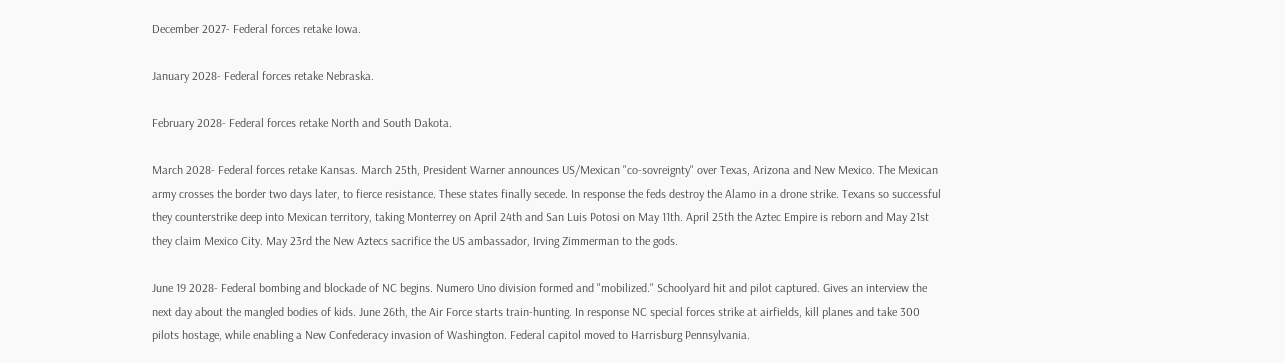December 2027- Federal forces retake Iowa.

January 2028- Federal forces retake Nebraska.

February 2028- Federal forces retake North and South Dakota.

March 2028- Federal forces retake Kansas. March 25th, President Warner announces US/Mexican "co-sovreignty" over Texas, Arizona and New Mexico. The Mexican army crosses the border two days later, to fierce resistance. These states finally secede. In response the feds destroy the Alamo in a drone strike. Texans so successful they counterstrike deep into Mexican territory, taking Monterrey on April 24th and San Luis Potosi on May 11th. April 25th the Aztec Empire is reborn and May 21st they claim Mexico City. May 23rd the New Aztecs sacrifice the US ambassador, Irving Zimmerman to the gods.

June 19 2028- Federal bombing and blockade of NC begins. Numero Uno division formed and "mobilized." Schoolyard hit and pilot captured. Gives an interview the next day about the mangled bodies of kids. June 26th, the Air Force starts train-hunting. In response NC special forces strike at airfields, kill planes and take 300 pilots hostage, while enabling a New Confederacy invasion of Washington. Federal capitol moved to Harrisburg Pennsylvania.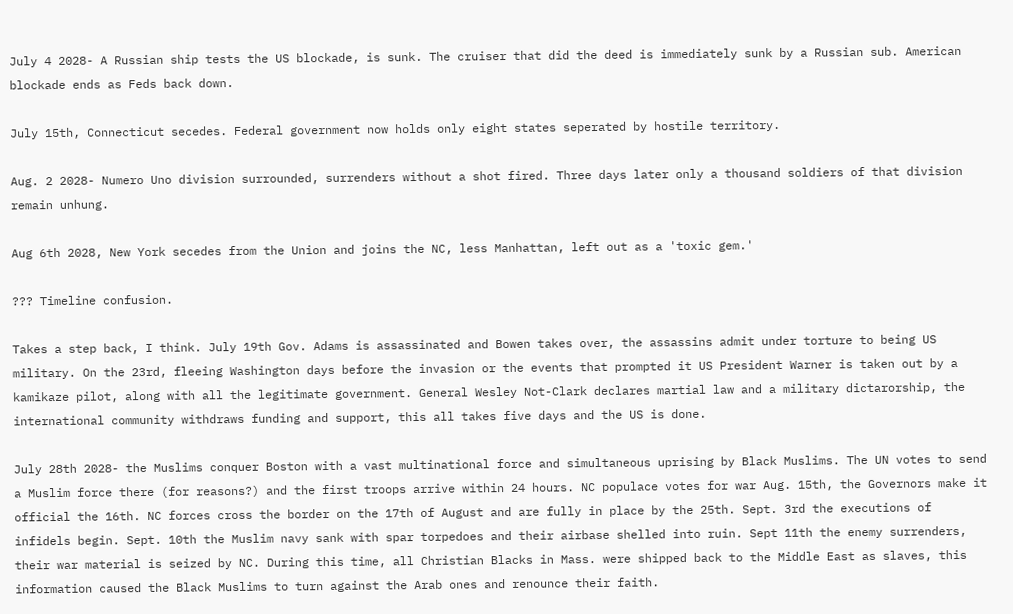July 4 2028- A Russian ship tests the US blockade, is sunk. The cruiser that did the deed is immediately sunk by a Russian sub. American blockade ends as Feds back down.

July 15th, Connecticut secedes. Federal government now holds only eight states seperated by hostile territory.

Aug. 2 2028- Numero Uno division surrounded, surrenders without a shot fired. Three days later only a thousand soldiers of that division remain unhung.

Aug 6th 2028, New York secedes from the Union and joins the NC, less Manhattan, left out as a 'toxic gem.'

??? Timeline confusion.

Takes a step back, I think. July 19th Gov. Adams is assassinated and Bowen takes over, the assassins admit under torture to being US military. On the 23rd, fleeing Washington days before the invasion or the events that prompted it US President Warner is taken out by a kamikaze pilot, along with all the legitimate government. General Wesley Not-Clark declares martial law and a military dictarorship, the international community withdraws funding and support, this all takes five days and the US is done.

July 28th 2028- the Muslims conquer Boston with a vast multinational force and simultaneous uprising by Black Muslims. The UN votes to send a Muslim force there (for reasons?) and the first troops arrive within 24 hours. NC populace votes for war Aug. 15th, the Governors make it official the 16th. NC forces cross the border on the 17th of August and are fully in place by the 25th. Sept. 3rd the executions of infidels begin. Sept. 10th the Muslim navy sank with spar torpedoes and their airbase shelled into ruin. Sept 11th the enemy surrenders, their war material is seized by NC. During this time, all Christian Blacks in Mass. were shipped back to the Middle East as slaves, this information caused the Black Muslims to turn against the Arab ones and renounce their faith.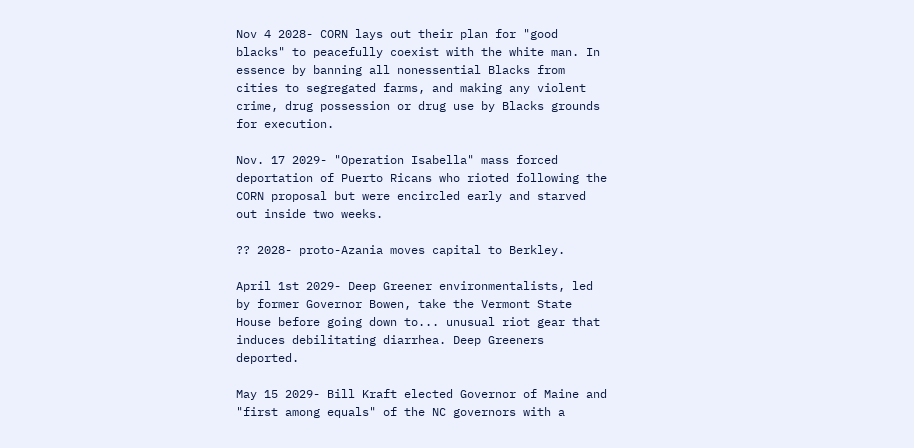Nov 4 2028- CORN lays out their plan for "good blacks" to peacefully coexist with the white man. In essence by banning all nonessential Blacks from cities to segregated farms, and making any violent crime, drug possession or drug use by Blacks grounds for execution.

Nov. 17 2029- "Operation Isabella" mass forced deportation of Puerto Ricans who rioted following the CORN proposal but were encircled early and starved out inside two weeks.

?? 2028- proto-Azania moves capital to Berkley.

April 1st 2029- Deep Greener environmentalists, led by former Governor Bowen, take the Vermont State House before going down to... unusual riot gear that induces debilitating diarrhea. Deep Greeners deported.

May 15 2029- Bill Kraft elected Governor of Maine and "first among equals" of the NC governors with a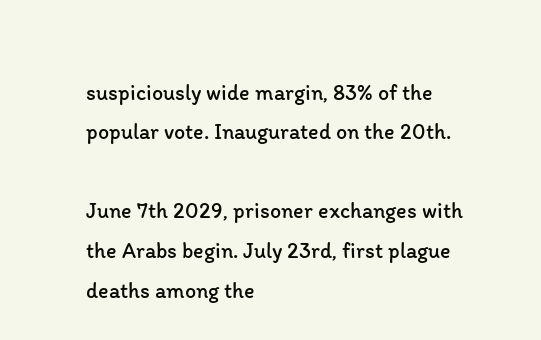suspiciously wide margin, 83% of the popular vote. Inaugurated on the 20th.

June 7th 2029, prisoner exchanges with the Arabs begin. July 23rd, first plague deaths among the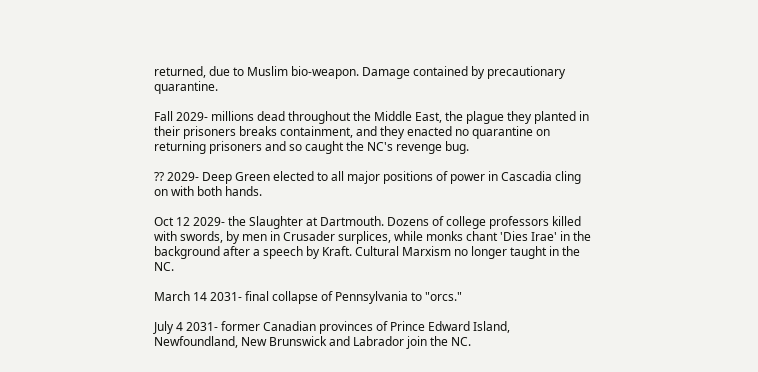returned, due to Muslim bio-weapon. Damage contained by precautionary quarantine.

Fall 2029- millions dead throughout the Middle East, the plague they planted in their prisoners breaks containment, and they enacted no quarantine on returning prisoners and so caught the NC's revenge bug.

?? 2029- Deep Green elected to all major positions of power in Cascadia cling on with both hands.

Oct 12 2029- the Slaughter at Dartmouth. Dozens of college professors killed with swords, by men in Crusader surplices, while monks chant 'Dies Irae' in the background after a speech by Kraft. Cultural Marxism no longer taught in the NC.

March 14 2031- final collapse of Pennsylvania to "orcs."

July 4 2031- former Canadian provinces of Prince Edward Island, Newfoundland, New Brunswick and Labrador join the NC.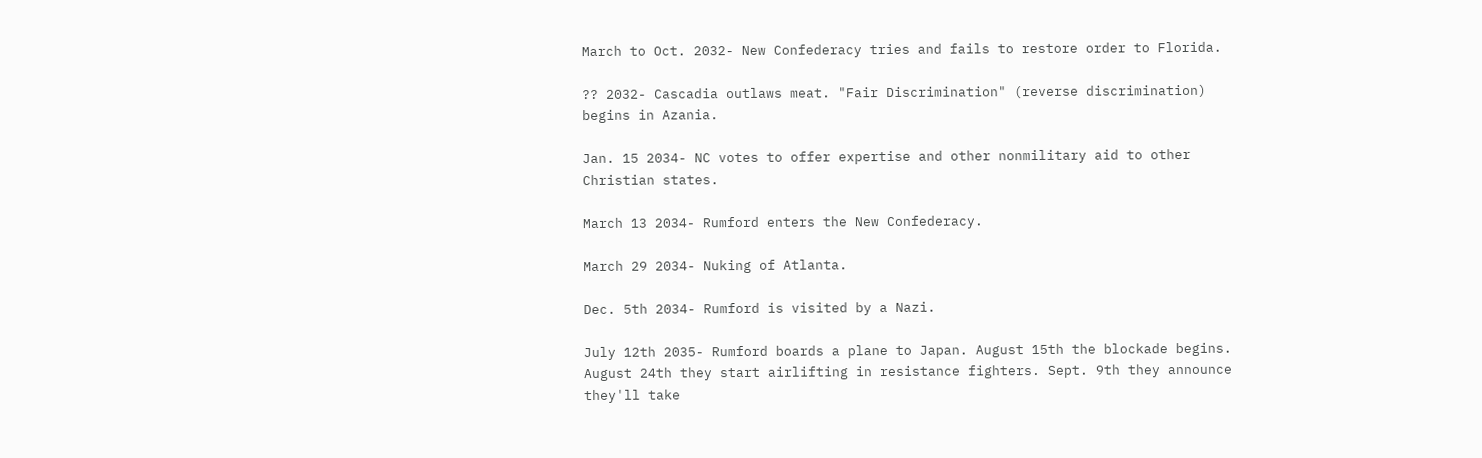March to Oct. 2032- New Confederacy tries and fails to restore order to Florida.

?? 2032- Cascadia outlaws meat. "Fair Discrimination" (reverse discrimination) begins in Azania.

Jan. 15 2034- NC votes to offer expertise and other nonmilitary aid to other Christian states.

March 13 2034- Rumford enters the New Confederacy.

March 29 2034- Nuking of Atlanta.

Dec. 5th 2034- Rumford is visited by a Nazi.

July 12th 2035- Rumford boards a plane to Japan. August 15th the blockade begins. August 24th they start airlifting in resistance fighters. Sept. 9th they announce they'll take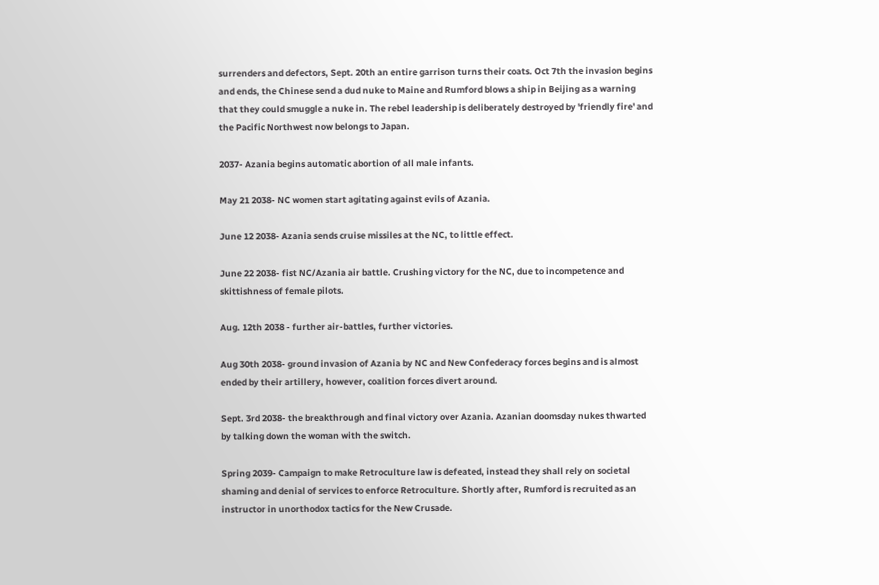surrenders and defectors, Sept. 20th an entire garrison turns their coats. Oct 7th the invasion begins and ends, the Chinese send a dud nuke to Maine and Rumford blows a ship in Beijing as a warning that they could smuggle a nuke in. The rebel leadership is deliberately destroyed by 'friendly fire' and the Pacific Northwest now belongs to Japan.

2037- Azania begins automatic abortion of all male infants.

May 21 2038- NC women start agitating against evils of Azania.

June 12 2038- Azania sends cruise missiles at the NC, to little effect.

June 22 2038- fist NC/Azania air battle. Crushing victory for the NC, due to incompetence and skittishness of female pilots.

Aug. 12th 2038 - further air-battles, further victories.

Aug 30th 2038- ground invasion of Azania by NC and New Confederacy forces begins and is almost ended by their artillery, however, coalition forces divert around.

Sept. 3rd 2038- the breakthrough and final victory over Azania. Azanian doomsday nukes thwarted by talking down the woman with the switch.

Spring 2039- Campaign to make Retroculture law is defeated, instead they shall rely on societal shaming and denial of services to enforce Retroculture. Shortly after, Rumford is recruited as an instructor in unorthodox tactics for the New Crusade.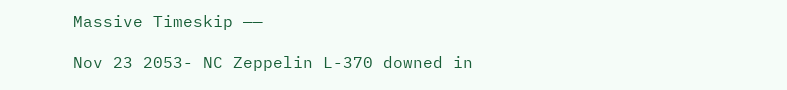Massive Timeskip ——

Nov 23 2053- NC Zeppelin L-370 downed in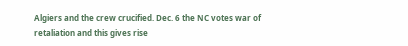Algiers and the crew crucified. Dec. 6 the NC votes war of retaliation and this gives rise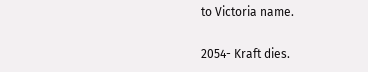to Victoria name.

2054- Kraft dies.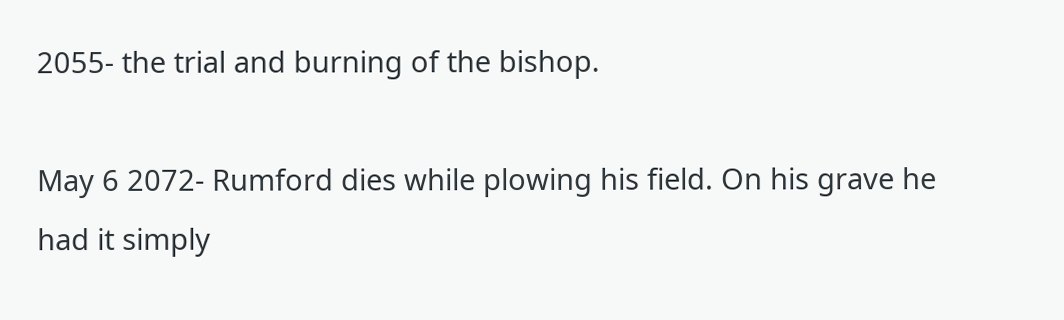2055- the trial and burning of the bishop.

May 6 2072- Rumford dies while plowing his field. On his grave he had it simply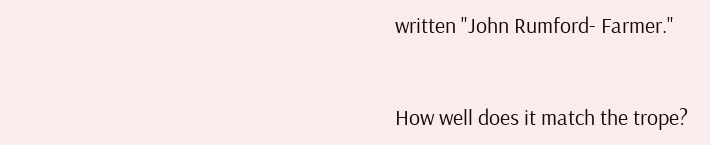written "John Rumford- Farmer."


How well does it match the trope?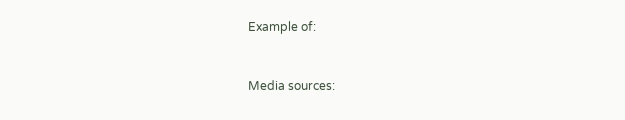Example of:


Media sources: